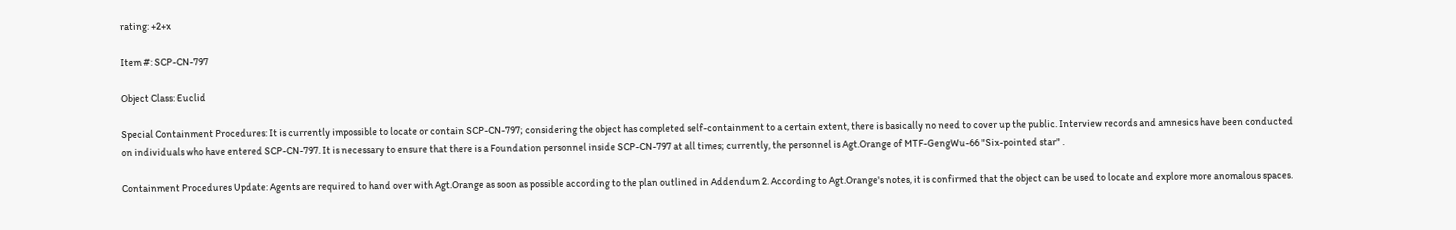rating: +2+x

Item #: SCP-CN-797

Object Class: Euclid

Special Containment Procedures: It is currently impossible to locate or contain SCP-CN-797; considering the object has completed self-containment to a certain extent, there is basically no need to cover up the public. Interview records and amnesics have been conducted on individuals who have entered SCP-CN-797. It is necessary to ensure that there is a Foundation personnel inside SCP-CN-797 at all times; currently, the personnel is Agt.Orange of MTF-GengWu-66 "Six-pointed star" .

Containment Procedures Update: Agents are required to hand over with Agt.Orange as soon as possible according to the plan outlined in Addendum 2. According to Agt.Orange's notes, it is confirmed that the object can be used to locate and explore more anomalous spaces.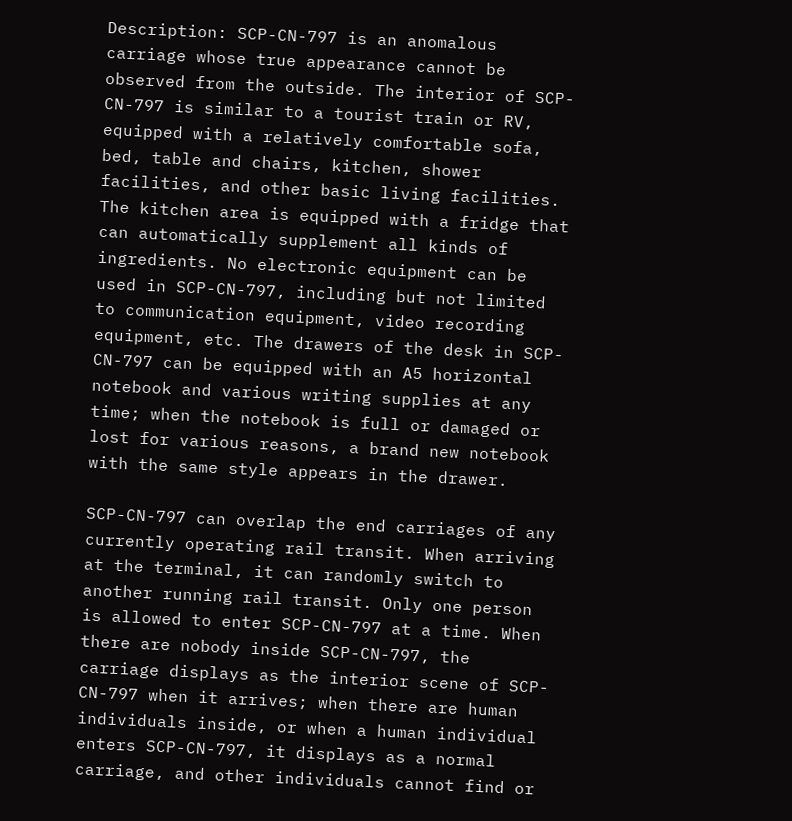Description: SCP-CN-797 is an anomalous carriage whose true appearance cannot be observed from the outside. The interior of SCP-CN-797 is similar to a tourist train or RV, equipped with a relatively comfortable sofa, bed, table and chairs, kitchen, shower facilities, and other basic living facilities. The kitchen area is equipped with a fridge that can automatically supplement all kinds of ingredients. No electronic equipment can be used in SCP-CN-797, including but not limited to communication equipment, video recording equipment, etc. The drawers of the desk in SCP-CN-797 can be equipped with an A5 horizontal notebook and various writing supplies at any time; when the notebook is full or damaged or lost for various reasons, a brand new notebook with the same style appears in the drawer.

SCP-CN-797 can overlap the end carriages of any currently operating rail transit. When arriving at the terminal, it can randomly switch to another running rail transit. Only one person is allowed to enter SCP-CN-797 at a time. When there are nobody inside SCP-CN-797, the carriage displays as the interior scene of SCP-CN-797 when it arrives; when there are human individuals inside, or when a human individual enters SCP-CN-797, it displays as a normal carriage, and other individuals cannot find or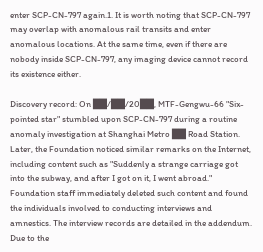enter SCP-CN-797 again.1. It is worth noting that SCP-CN-797 may overlap with anomalous rail transits and enter anomalous locations. At the same time, even if there are nobody inside SCP-CN-797, any imaging device cannot record its existence either.

Discovery record: On ██/██/20██, MTF-Gengwu-66 "Six-pointed star" stumbled upon SCP-CN-797 during a routine anomaly investigation at Shanghai Metro ██ Road Station. Later, the Foundation noticed similar remarks on the Internet, including content such as "Suddenly a strange carriage got into the subway, and after I got on it, I went abroad." Foundation staff immediately deleted such content and found the individuals involved to conducting interviews and amnestics. The interview records are detailed in the addendum. Due to the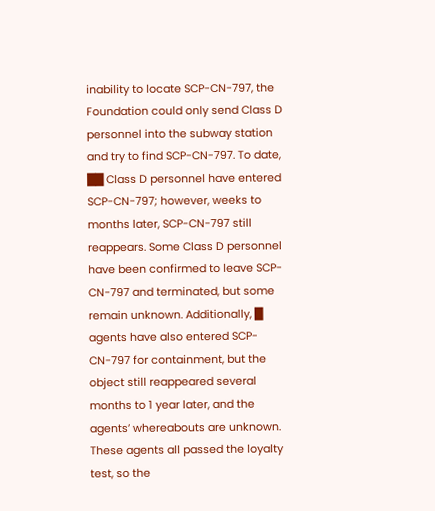inability to locate SCP-CN-797, the Foundation could only send Class D personnel into the subway station and try to find SCP-CN-797. To date, ██ Class D personnel have entered SCP-CN-797; however, weeks to months later, SCP-CN-797 still reappears. Some Class D personnel have been confirmed to leave SCP-CN-797 and terminated, but some remain unknown. Additionally, █ agents have also entered SCP-CN-797 for containment, but the object still reappeared several months to 1 year later, and the agents’ whereabouts are unknown. These agents all passed the loyalty test, so the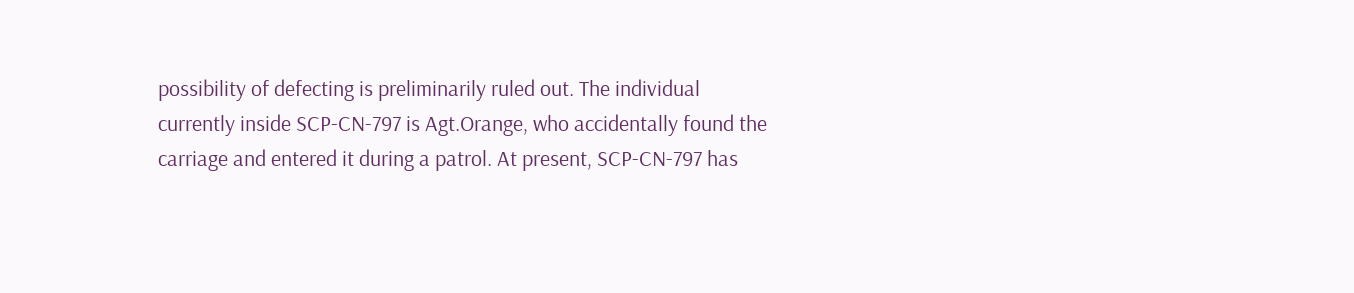possibility of defecting is preliminarily ruled out. The individual currently inside SCP-CN-797 is Agt.Orange, who accidentally found the carriage and entered it during a patrol. At present, SCP-CN-797 has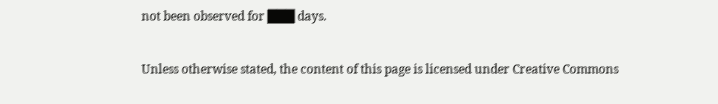not been observed for ███ days.

Unless otherwise stated, the content of this page is licensed under Creative Commons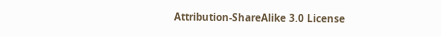Attribution-ShareAlike 3.0 License